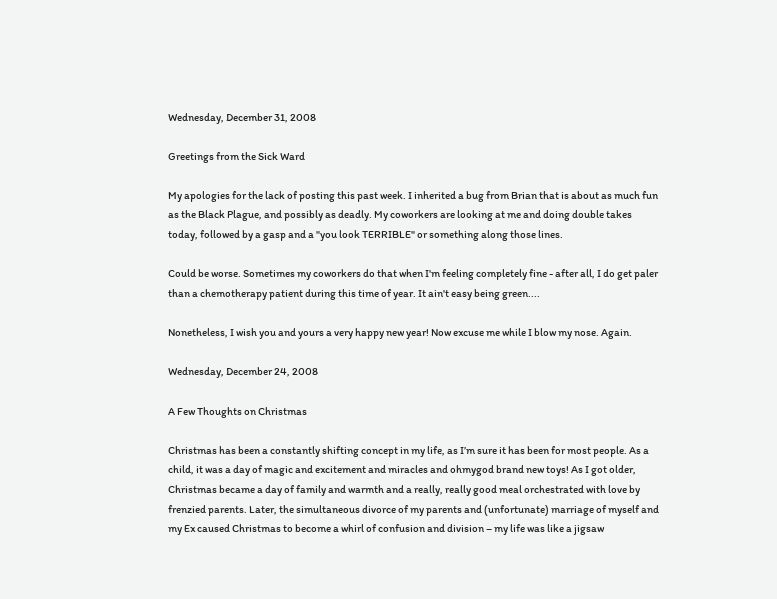Wednesday, December 31, 2008

Greetings from the Sick Ward

My apologies for the lack of posting this past week. I inherited a bug from Brian that is about as much fun as the Black Plague, and possibly as deadly. My coworkers are looking at me and doing double takes today, followed by a gasp and a "you look TERRIBLE" or something along those lines.

Could be worse. Sometimes my coworkers do that when I'm feeling completely fine - after all, I do get paler than a chemotherapy patient during this time of year. It ain't easy being green....

Nonetheless, I wish you and yours a very happy new year! Now excuse me while I blow my nose. Again.

Wednesday, December 24, 2008

A Few Thoughts on Christmas

Christmas has been a constantly shifting concept in my life, as I’m sure it has been for most people. As a child, it was a day of magic and excitement and miracles and ohmygod brand new toys! As I got older, Christmas became a day of family and warmth and a really, really good meal orchestrated with love by frenzied parents. Later, the simultaneous divorce of my parents and (unfortunate) marriage of myself and my Ex caused Christmas to become a whirl of confusion and division – my life was like a jigsaw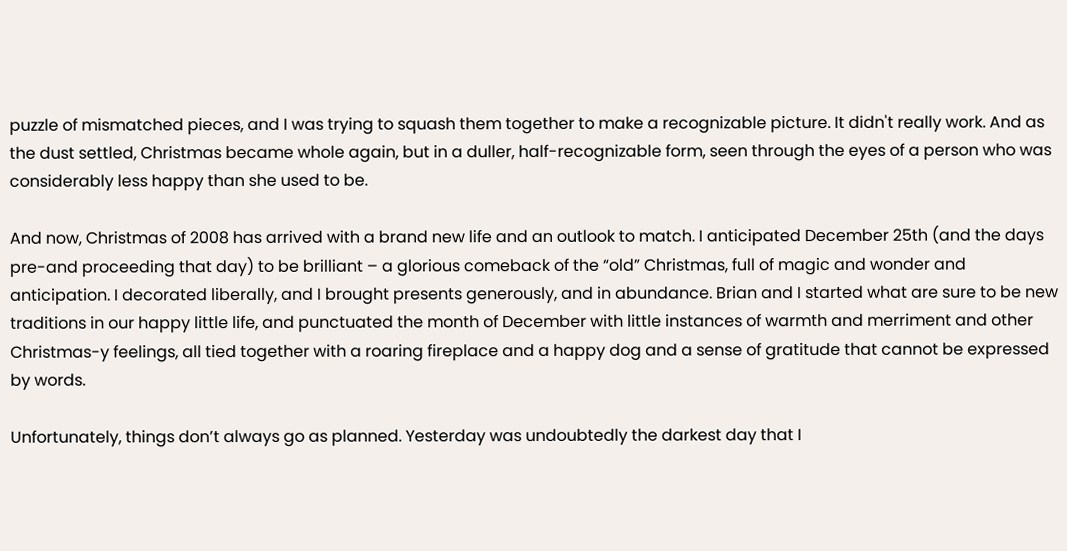puzzle of mismatched pieces, and I was trying to squash them together to make a recognizable picture. It didn't really work. And as the dust settled, Christmas became whole again, but in a duller, half-recognizable form, seen through the eyes of a person who was considerably less happy than she used to be.

And now, Christmas of 2008 has arrived with a brand new life and an outlook to match. I anticipated December 25th (and the days pre-and proceeding that day) to be brilliant – a glorious comeback of the “old” Christmas, full of magic and wonder and anticipation. I decorated liberally, and I brought presents generously, and in abundance. Brian and I started what are sure to be new traditions in our happy little life, and punctuated the month of December with little instances of warmth and merriment and other Christmas-y feelings, all tied together with a roaring fireplace and a happy dog and a sense of gratitude that cannot be expressed by words.

Unfortunately, things don’t always go as planned. Yesterday was undoubtedly the darkest day that I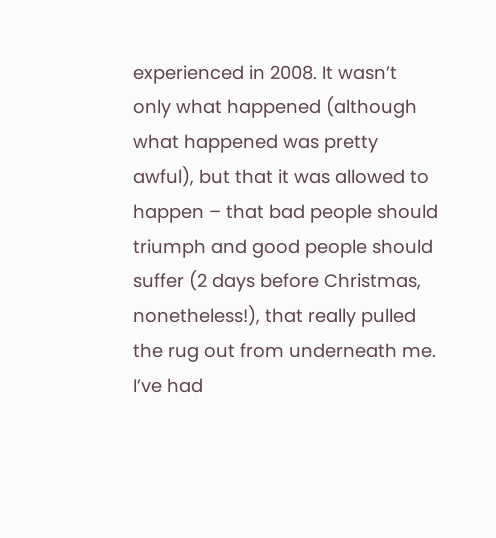experienced in 2008. It wasn’t only what happened (although what happened was pretty awful), but that it was allowed to happen – that bad people should triumph and good people should suffer (2 days before Christmas, nonetheless!), that really pulled the rug out from underneath me. I’ve had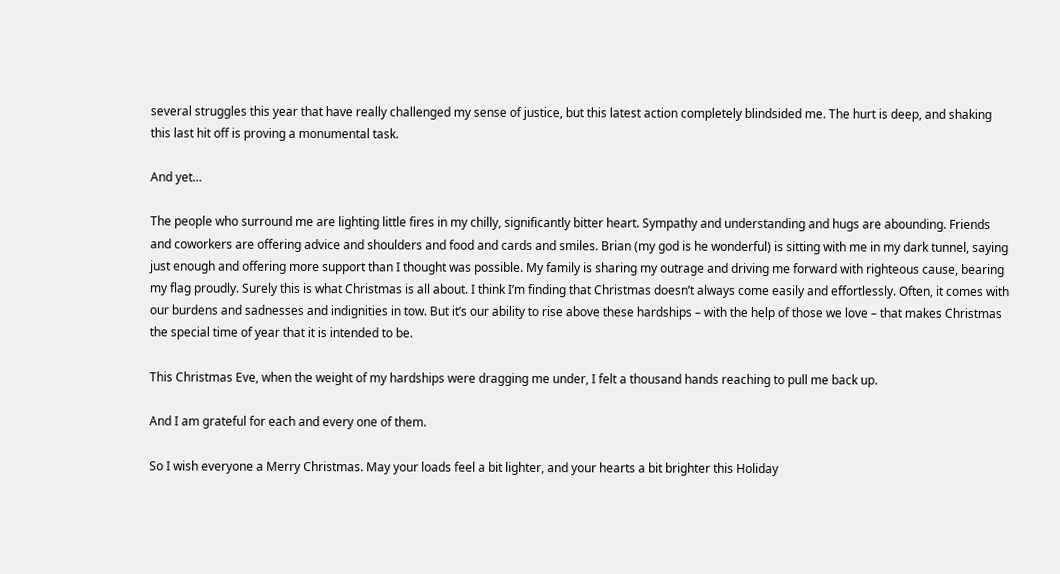several struggles this year that have really challenged my sense of justice, but this latest action completely blindsided me. The hurt is deep, and shaking this last hit off is proving a monumental task.

And yet…

The people who surround me are lighting little fires in my chilly, significantly bitter heart. Sympathy and understanding and hugs are abounding. Friends and coworkers are offering advice and shoulders and food and cards and smiles. Brian (my god is he wonderful) is sitting with me in my dark tunnel, saying just enough and offering more support than I thought was possible. My family is sharing my outrage and driving me forward with righteous cause, bearing my flag proudly. Surely this is what Christmas is all about. I think I’m finding that Christmas doesn’t always come easily and effortlessly. Often, it comes with our burdens and sadnesses and indignities in tow. But it’s our ability to rise above these hardships – with the help of those we love – that makes Christmas the special time of year that it is intended to be.

This Christmas Eve, when the weight of my hardships were dragging me under, I felt a thousand hands reaching to pull me back up.

And I am grateful for each and every one of them.

So I wish everyone a Merry Christmas. May your loads feel a bit lighter, and your hearts a bit brighter this Holiday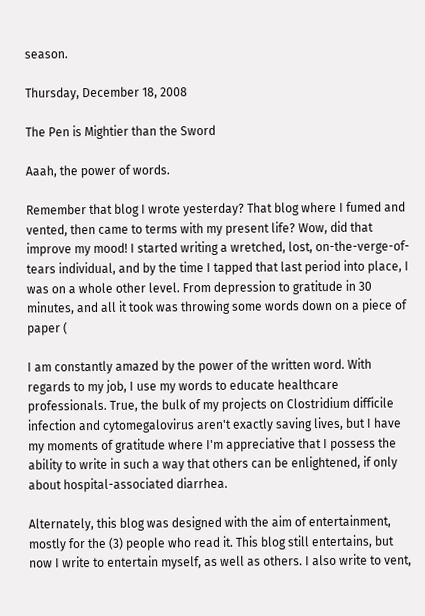season.

Thursday, December 18, 2008

The Pen is Mightier than the Sword

Aaah, the power of words.

Remember that blog I wrote yesterday? That blog where I fumed and vented, then came to terms with my present life? Wow, did that improve my mood! I started writing a wretched, lost, on-the-verge-of-tears individual, and by the time I tapped that last period into place, I was on a whole other level. From depression to gratitude in 30 minutes, and all it took was throwing some words down on a piece of paper (

I am constantly amazed by the power of the written word. With regards to my job, I use my words to educate healthcare professionals. True, the bulk of my projects on Clostridium difficile infection and cytomegalovirus aren't exactly saving lives, but I have my moments of gratitude where I'm appreciative that I possess the ability to write in such a way that others can be enlightened, if only about hospital-associated diarrhea.

Alternately, this blog was designed with the aim of entertainment, mostly for the (3) people who read it. This blog still entertains, but now I write to entertain myself, as well as others. I also write to vent,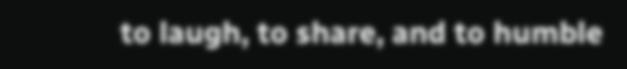to laugh, to share, and to humble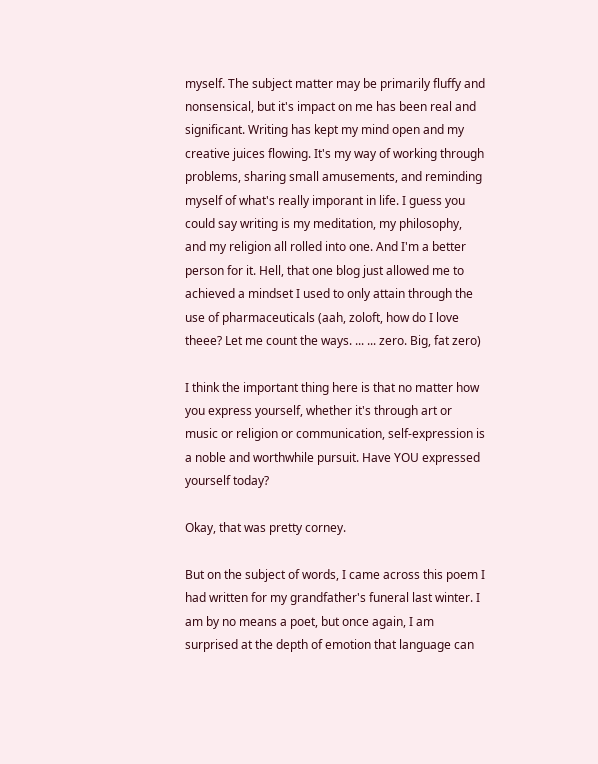myself. The subject matter may be primarily fluffy and nonsensical, but it's impact on me has been real and significant. Writing has kept my mind open and my creative juices flowing. It's my way of working through problems, sharing small amusements, and reminding myself of what's really imporant in life. I guess you could say writing is my meditation, my philosophy, and my religion all rolled into one. And I'm a better person for it. Hell, that one blog just allowed me to achieved a mindset I used to only attain through the use of pharmaceuticals (aah, zoloft, how do I love theee? Let me count the ways. ... ... zero. Big, fat zero)

I think the important thing here is that no matter how you express yourself, whether it's through art or music or religion or communication, self-expression is a noble and worthwhile pursuit. Have YOU expressed yourself today?

Okay, that was pretty corney.

But on the subject of words, I came across this poem I had written for my grandfather's funeral last winter. I am by no means a poet, but once again, I am surprised at the depth of emotion that language can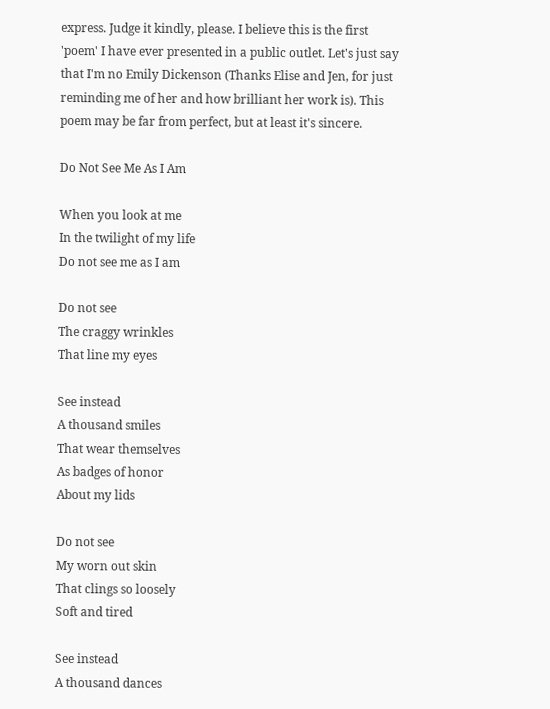express. Judge it kindly, please. I believe this is the first 'poem' I have ever presented in a public outlet. Let's just say that I'm no Emily Dickenson (Thanks Elise and Jen, for just reminding me of her and how brilliant her work is). This poem may be far from perfect, but at least it's sincere.

Do Not See Me As I Am

When you look at me
In the twilight of my life
Do not see me as I am

Do not see
The craggy wrinkles
That line my eyes

See instead
A thousand smiles
That wear themselves
As badges of honor
About my lids

Do not see
My worn out skin
That clings so loosely
Soft and tired

See instead
A thousand dances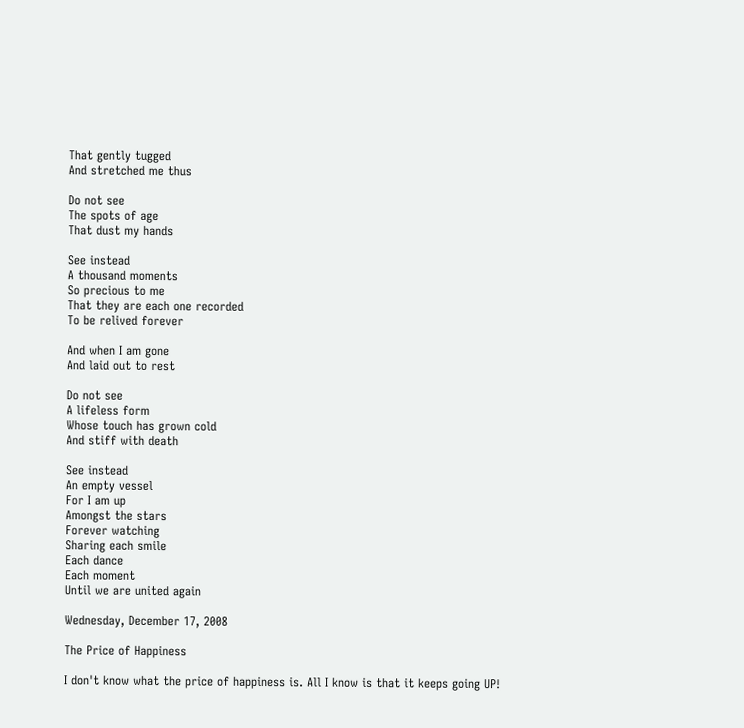That gently tugged
And stretched me thus

Do not see
The spots of age
That dust my hands

See instead
A thousand moments
So precious to me
That they are each one recorded
To be relived forever

And when I am gone
And laid out to rest

Do not see
A lifeless form
Whose touch has grown cold
And stiff with death

See instead
An empty vessel
For I am up
Amongst the stars
Forever watching
Sharing each smile
Each dance
Each moment
Until we are united again

Wednesday, December 17, 2008

The Price of Happiness

I don't know what the price of happiness is. All I know is that it keeps going UP!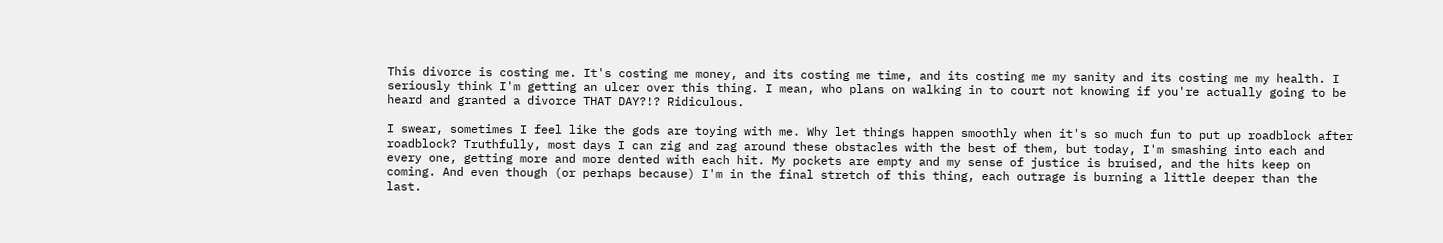This divorce is costing me. It's costing me money, and its costing me time, and its costing me my sanity and its costing me my health. I seriously think I'm getting an ulcer over this thing. I mean, who plans on walking in to court not knowing if you're actually going to be heard and granted a divorce THAT DAY?!? Ridiculous.

I swear, sometimes I feel like the gods are toying with me. Why let things happen smoothly when it's so much fun to put up roadblock after roadblock? Truthfully, most days I can zig and zag around these obstacles with the best of them, but today, I'm smashing into each and every one, getting more and more dented with each hit. My pockets are empty and my sense of justice is bruised, and the hits keep on coming. And even though (or perhaps because) I'm in the final stretch of this thing, each outrage is burning a little deeper than the last.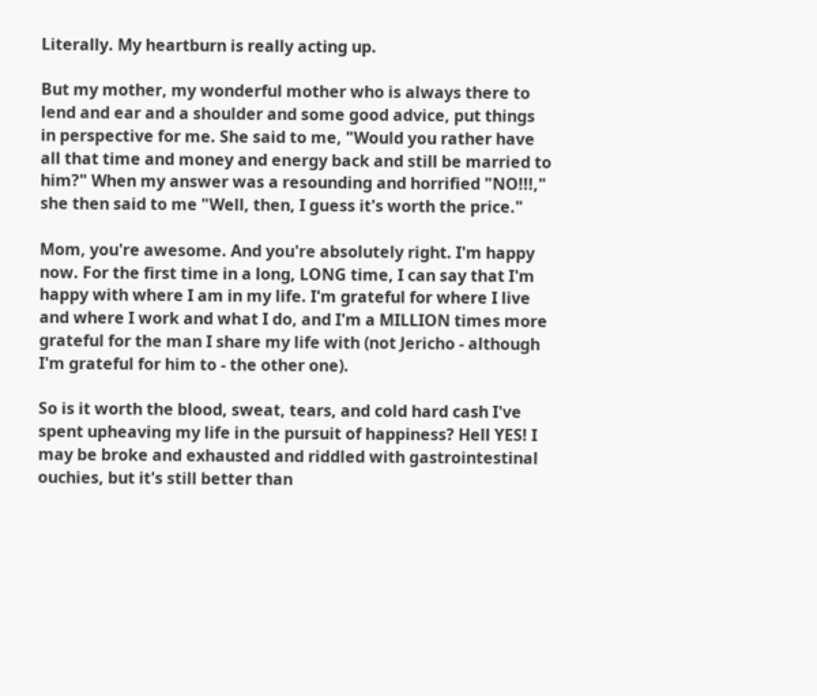Literally. My heartburn is really acting up.

But my mother, my wonderful mother who is always there to lend and ear and a shoulder and some good advice, put things in perspective for me. She said to me, "Would you rather have all that time and money and energy back and still be married to him?" When my answer was a resounding and horrified "NO!!!," she then said to me "Well, then, I guess it's worth the price."

Mom, you're awesome. And you're absolutely right. I'm happy now. For the first time in a long, LONG time, I can say that I'm happy with where I am in my life. I'm grateful for where I live and where I work and what I do, and I'm a MILLION times more grateful for the man I share my life with (not Jericho - although I'm grateful for him to - the other one).

So is it worth the blood, sweat, tears, and cold hard cash I've spent upheaving my life in the pursuit of happiness? Hell YES! I may be broke and exhausted and riddled with gastrointestinal ouchies, but it's still better than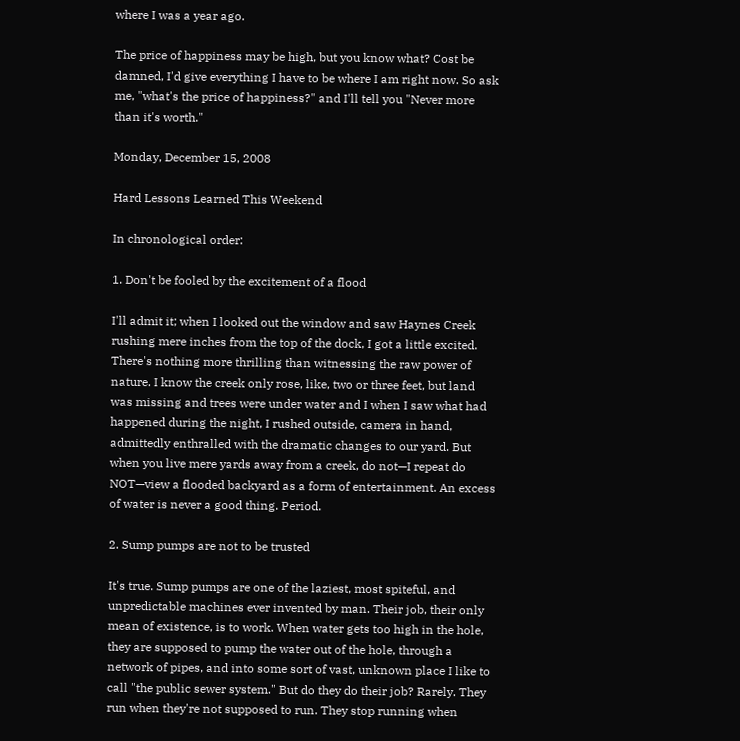where I was a year ago.

The price of happiness may be high, but you know what? Cost be damned, I'd give everything I have to be where I am right now. So ask me, "what's the price of happiness?" and I'll tell you "Never more than it's worth."

Monday, December 15, 2008

Hard Lessons Learned This Weekend

In chronological order:

1. Don't be fooled by the excitement of a flood

I'll admit it; when I looked out the window and saw Haynes Creek rushing mere inches from the top of the dock, I got a little excited. There's nothing more thrilling than witnessing the raw power of nature. I know the creek only rose, like, two or three feet, but land was missing and trees were under water and I when I saw what had happened during the night, I rushed outside, camera in hand, admittedly enthralled with the dramatic changes to our yard. But when you live mere yards away from a creek, do not—I repeat do NOT—view a flooded backyard as a form of entertainment. An excess of water is never a good thing. Period.

2. Sump pumps are not to be trusted

It's true. Sump pumps are one of the laziest, most spiteful, and unpredictable machines ever invented by man. Their job, their only mean of existence, is to work. When water gets too high in the hole, they are supposed to pump the water out of the hole, through a network of pipes, and into some sort of vast, unknown place I like to call "the public sewer system." But do they do their job? Rarely. They run when they're not supposed to run. They stop running when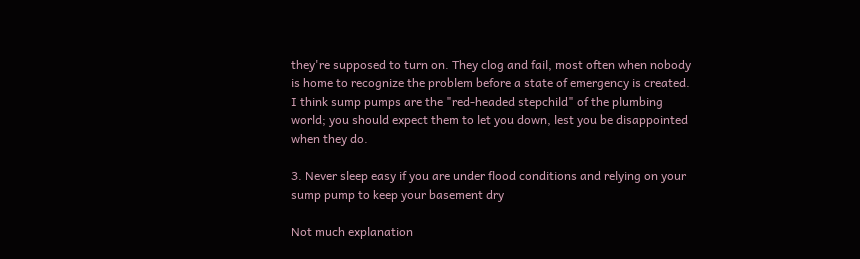they're supposed to turn on. They clog and fail, most often when nobody is home to recognize the problem before a state of emergency is created. I think sump pumps are the "red-headed stepchild" of the plumbing world; you should expect them to let you down, lest you be disappointed when they do.

3. Never sleep easy if you are under flood conditions and relying on your sump pump to keep your basement dry

Not much explanation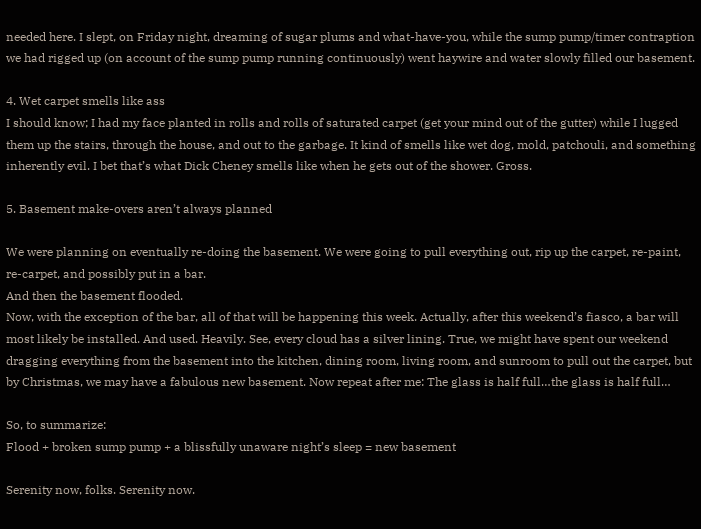needed here. I slept, on Friday night, dreaming of sugar plums and what-have-you, while the sump pump/timer contraption we had rigged up (on account of the sump pump running continuously) went haywire and water slowly filled our basement.

4. Wet carpet smells like ass
I should know; I had my face planted in rolls and rolls of saturated carpet (get your mind out of the gutter) while I lugged them up the stairs, through the house, and out to the garbage. It kind of smells like wet dog, mold, patchouli, and something inherently evil. I bet that’s what Dick Cheney smells like when he gets out of the shower. Gross.

5. Basement make-overs aren’t always planned

We were planning on eventually re-doing the basement. We were going to pull everything out, rip up the carpet, re-paint, re-carpet, and possibly put in a bar.
And then the basement flooded.
Now, with the exception of the bar, all of that will be happening this week. Actually, after this weekend’s fiasco, a bar will most likely be installed. And used. Heavily. See, every cloud has a silver lining. True, we might have spent our weekend dragging everything from the basement into the kitchen, dining room, living room, and sunroom to pull out the carpet, but by Christmas, we may have a fabulous new basement. Now repeat after me: The glass is half full…the glass is half full…

So, to summarize:
Flood + broken sump pump + a blissfully unaware night’s sleep = new basement

Serenity now, folks. Serenity now.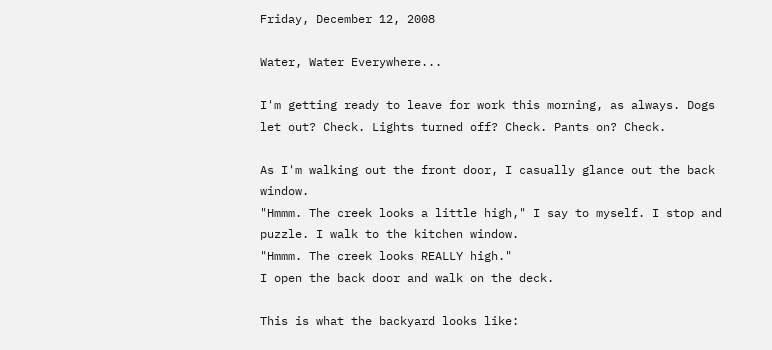Friday, December 12, 2008

Water, Water Everywhere...

I'm getting ready to leave for work this morning, as always. Dogs let out? Check. Lights turned off? Check. Pants on? Check.

As I'm walking out the front door, I casually glance out the back window.
"Hmmm. The creek looks a little high," I say to myself. I stop and puzzle. I walk to the kitchen window.
"Hmmm. The creek looks REALLY high."
I open the back door and walk on the deck.

This is what the backyard looks like: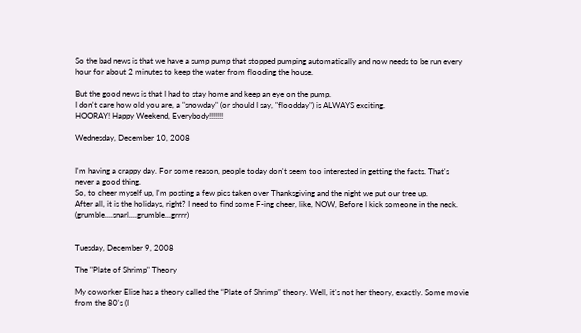So the bad news is that we have a sump pump that stopped pumping automatically and now needs to be run every hour for about 2 minutes to keep the water from flooding the house.

But the good news is that I had to stay home and keep an eye on the pump.
I don't care how old you are, a "snowday" (or should I say, "floodday") is ALWAYS exciting.
HOORAY! Happy Weekend, Everybody!!!!!!!

Wednesday, December 10, 2008


I'm having a crappy day. For some reason, people today don't seem too interested in getting the facts. That's never a good thing.
So, to cheer myself up, I'm posting a few pics taken over Thanksgiving and the night we put our tree up.
After all, it is the holidays, right? I need to find some F-ing cheer, like, NOW, Before I kick someone in the neck. (grumble....snarl....grumble...grrrr)


Tuesday, December 9, 2008

The "Plate of Shrimp" Theory

My coworker Elise has a theory called the “Plate of Shrimp” theory. Well, it’s not her theory, exactly. Some movie from the 80's (I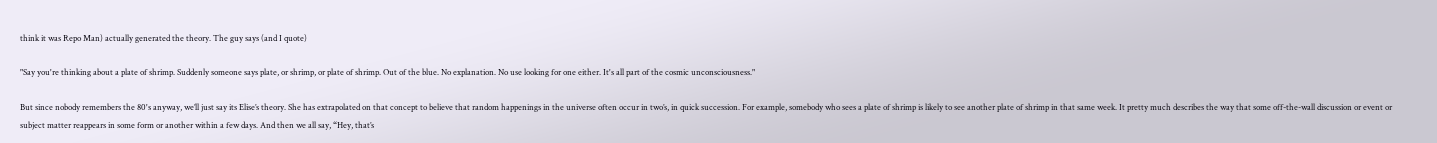think it was Repo Man) actually generated the theory. The guy says (and I quote)

"Say you're thinking about a plate of shrimp. Suddenly someone says plate, or shrimp, or plate of shrimp. Out of the blue. No explanation. No use looking for one either. It's all part of the cosmic unconsciousness."

But since nobody remembers the 80's anyway, we’ll just say its Elise’s theory. She has extrapolated on that concept to believe that random happenings in the universe often occur in two’s, in quick succession. For example, somebody who sees a plate of shrimp is likely to see another plate of shrimp in that same week. It pretty much describes the way that some off-the-wall discussion or event or subject matter reappears in some form or another within a few days. And then we all say, “Hey, that’s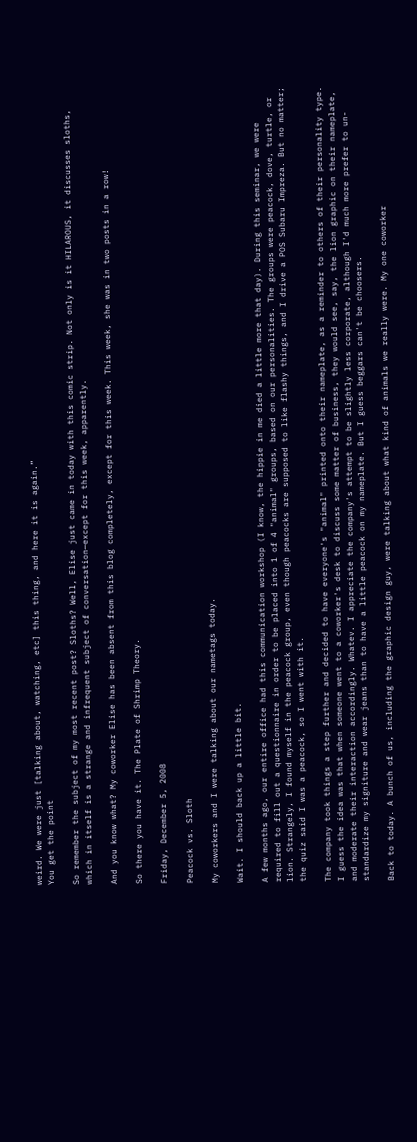weird. We were just [talking about, watching, etc] this thing, and here it is again.”
You get the point

So remember the subject of my most recent post? Sloths? Well, Elise just came in today with this comic strip. Not only is it HILAROUS, it discusses sloths, which in itself is a strange and infrequent subject of conversation—except for this week, apparently.

And you know what? My coworker Elise has been absent from this blog completely, except for this week. This week, she was in two posts in a row!

So there you have it. The Plate of Shrimp Theory.

Friday, December 5, 2008

Peacock vs. Sloth

My coworkers and I were talking about our nametags today.

Wait. I should back up a little bit.

A few months ago, our entire office had this communication workshop (I know, the hippie in me died a little more that day). During this seminar, we were required to fill out a questionnaire in order to be placed into 1 of 4 "animal" groups, based on our personalities. The groups were peacock, dove, turtle, or lion. Strangely, I found myself in the peacock group, even though peacocks are supposed to like flashy things, and I drive a POS Subaru Impreza. But no matter; the quiz said I was a peacock, so I went with it.

The company took things a step further and decided to have everyone's "animal" printed onto their nameplate, as a reminder to others of their personality type. I guess the idea was that when someone went to a coworker's desk to discuss some matter of business, they would see, say, the lion graphic on their nameplate, and moderate their interaction accordingly. Whatev. I appreciate the company's attempt to be slightly less corporate, although I'd much more prefer to un-standardize my signiture and wear jeans than to have a little peacock on my nameplate. But I guess beggars can't be choosers.

Back to today. A bunch of us, including the graphic design guy, were talking about what kind of animals we really were. My one coworker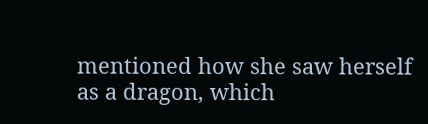mentioned how she saw herself as a dragon, which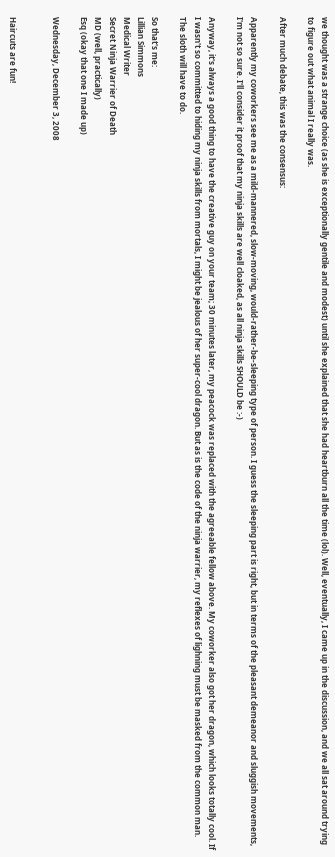we thought was a strange choice (as she is exceptionally gentile and modest) until she explained that she had heartburn all the time (lol). Well, eventually, I came up in the discussion, and we all sat around trying to figure out what animal I really was.

After much debate, this was the consensus:

Apparently my coworkers see me as a mild-mannered, slow-moving, would-rather-be-sleeping type of person. I guess the sleeping part is right, but in terms of the pleasant demeanor and sluggish movements, I'm not so sure. I'll consider it proof that my ninja skills are well cloaked, as all ninja skills SHOULD be :-)

Anyway, it's always a good thing to have the creative guy on your team; 30 minutes later, my peacock was replaced with the agreeable fellow above. My coworker also got her dragon, which looks totally cool. If I wasn't so committed to hiding my ninja skills from mortals, I might be jealous of her super-cool dragon. But as is the code of the ninja warrier, my reflexes of lighning must be masked from the common man. The sloth will have to do.

So that's me:
Lillian Simmons
Medical Writer
Secret Ninja Warrier of Death
MD (well, practically)
Esq (okay that one I made up)

Wednesday, December 3, 2008


Haircuts are fun!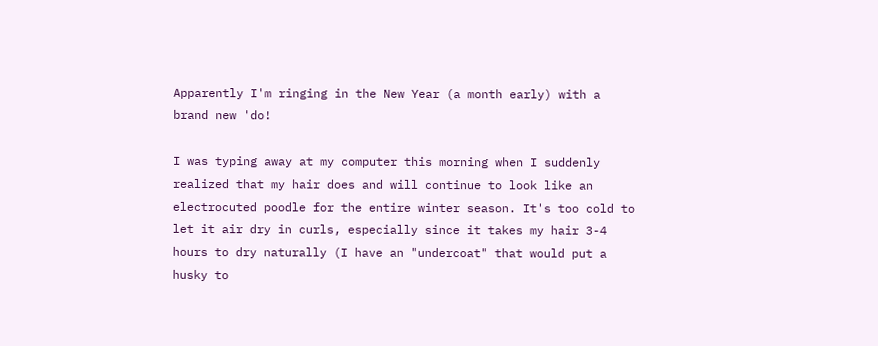Apparently I'm ringing in the New Year (a month early) with a brand new 'do!

I was typing away at my computer this morning when I suddenly realized that my hair does and will continue to look like an electrocuted poodle for the entire winter season. It's too cold to let it air dry in curls, especially since it takes my hair 3-4 hours to dry naturally (I have an "undercoat" that would put a husky to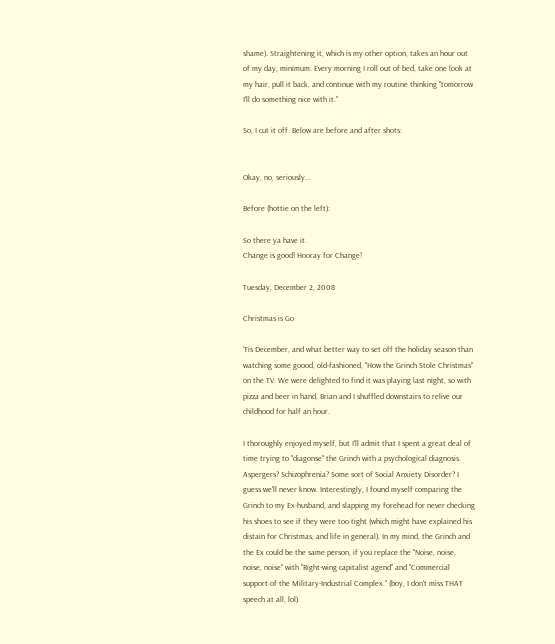shame). Straightening it, which is my other option, takes an hour out of my day, minimum. Every morning I roll out of bed, take one look at my hair, pull it back, and continue with my routine thinking "tomorrow I'll do something nice with it."

So, I cut it off. Below are before and after shots:


Okay, no, seriously...

Before (hottie on the left):

So there ya have it.
Change is good! Hooray for Change!

Tuesday, December 2, 2008

Christmas is Go

'Tis December, and what better way to set off the holiday season than watching some goood, old-fashioned, "How the Grinch Stole Christmas" on the TV. We were delighted to find it was playing last night, so with pizza and beer in hand, Brian and I shuffled downstairs to relive our childhood for half an hour.

I thoroughly enjoyed myself, but I'll admit that I spent a great deal of time trying to "diagonse" the Grinch with a psychological diagnosis. Aspergers? Schizophrenia? Some sort of Social Anxiety Disorder? I guess we'll never know. Interestingly, I found myself comparing the Grinch to my Ex-husband, and slapping my forehead for never checking his shoes to see if they were too tight (which might have explained his distain for Christmas, and life in general). In my mind, the Grinch and the Ex could be the same person, if you replace the "Noise, noise, noise, noise" with "Right-wing capitalist agend" and "Commercial support of the Military-Industrial Complex." (boy, I don't miss THAT speech at all, lol).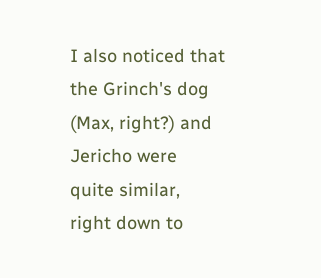I also noticed that the Grinch's dog (Max, right?) and Jericho were quite similar, right down to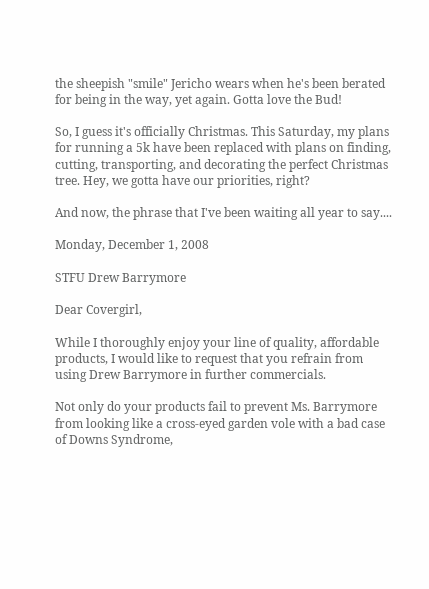the sheepish "smile" Jericho wears when he's been berated for being in the way, yet again. Gotta love the Bud!

So, I guess it's officially Christmas. This Saturday, my plans for running a 5k have been replaced with plans on finding, cutting, transporting, and decorating the perfect Christmas tree. Hey, we gotta have our priorities, right?

And now, the phrase that I've been waiting all year to say....

Monday, December 1, 2008

STFU Drew Barrymore

Dear Covergirl,

While I thoroughly enjoy your line of quality, affordable products, I would like to request that you refrain from using Drew Barrymore in further commercials.

Not only do your products fail to prevent Ms. Barrymore from looking like a cross-eyed garden vole with a bad case of Downs Syndrome,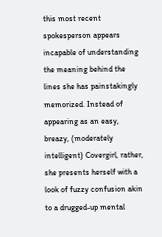this most recent spokesperson appears incapable of understanding the meaning behind the lines she has painstakingly memorized. Instead of appearing as an easy, breazy, (moderately intelligent) Covergirl, rather, she presents herself with a look of fuzzy confusion akin to a drugged-up mental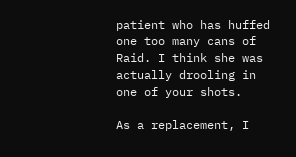patient who has huffed one too many cans of Raid. I think she was actually drooling in one of your shots.

As a replacement, I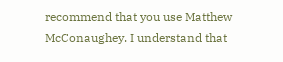recommend that you use Matthew McConaughey. I understand that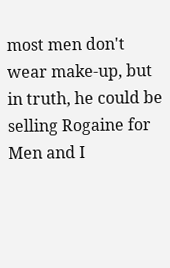most men don't wear make-up, but in truth, he could be selling Rogaine for Men and I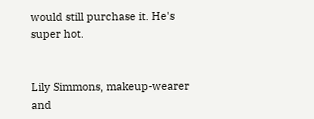would still purchase it. He's super hot.


Lily Simmons, makeup-wearer and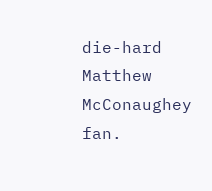die-hard Matthew McConaughey fan.